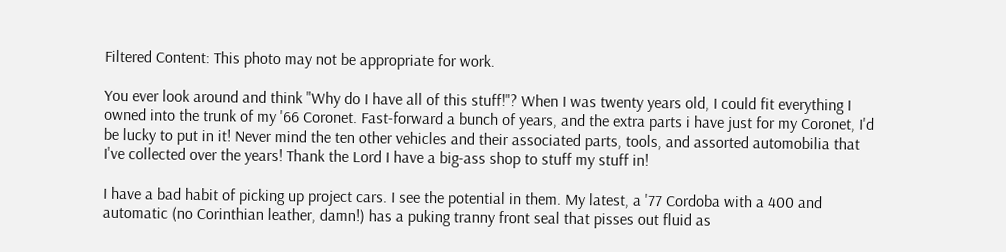Filtered Content: This photo may not be appropriate for work.

You ever look around and think "Why do I have all of this stuff!"? When I was twenty years old, I could fit everything I owned into the trunk of my '66 Coronet. Fast-forward a bunch of years, and the extra parts i have just for my Coronet, I'd be lucky to put in it! Never mind the ten other vehicles and their associated parts, tools, and assorted automobilia that I've collected over the years! Thank the Lord I have a big-ass shop to stuff my stuff in!

I have a bad habit of picking up project cars. I see the potential in them. My latest, a '77 Cordoba with a 400 and automatic (no Corinthian leather, damn!) has a puking tranny front seal that pisses out fluid as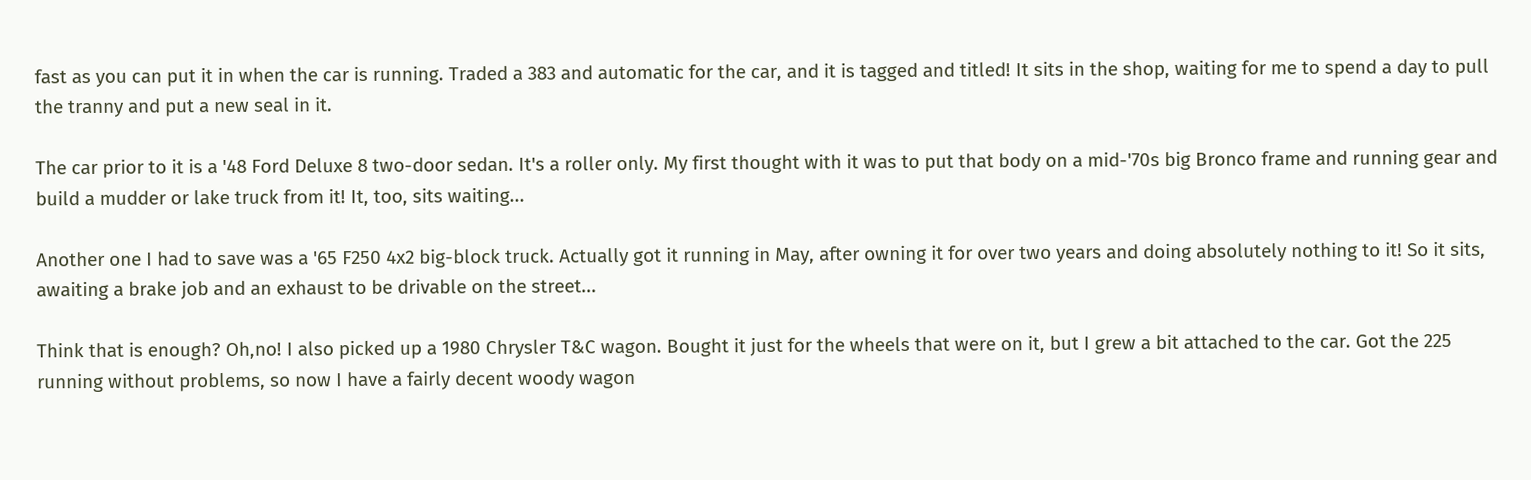fast as you can put it in when the car is running. Traded a 383 and automatic for the car, and it is tagged and titled! It sits in the shop, waiting for me to spend a day to pull the tranny and put a new seal in it.

The car prior to it is a '48 Ford Deluxe 8 two-door sedan. It's a roller only. My first thought with it was to put that body on a mid-'70s big Bronco frame and running gear and build a mudder or lake truck from it! It, too, sits waiting...

Another one I had to save was a '65 F250 4x2 big-block truck. Actually got it running in May, after owning it for over two years and doing absolutely nothing to it! So it sits, awaiting a brake job and an exhaust to be drivable on the street...

Think that is enough? Oh,no! I also picked up a 1980 Chrysler T&C wagon. Bought it just for the wheels that were on it, but I grew a bit attached to the car. Got the 225 running without problems, so now I have a fairly decent woody wagon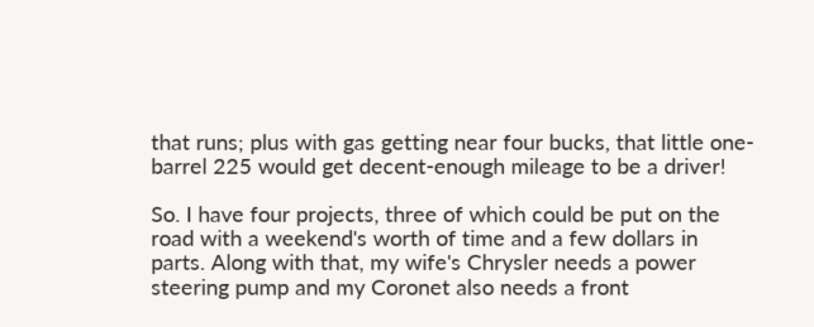that runs; plus with gas getting near four bucks, that little one-barrel 225 would get decent-enough mileage to be a driver!

So. I have four projects, three of which could be put on the road with a weekend's worth of time and a few dollars in parts. Along with that, my wife's Chrysler needs a power steering pump and my Coronet also needs a front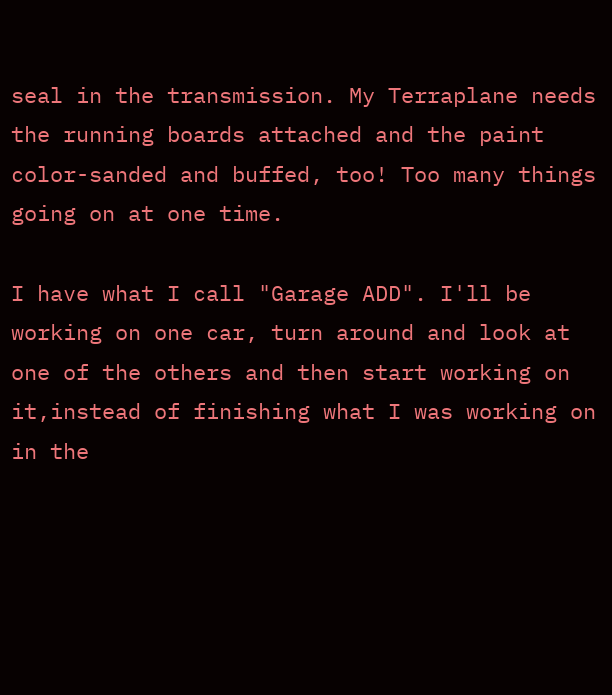seal in the transmission. My Terraplane needs the running boards attached and the paint color-sanded and buffed, too! Too many things going on at one time.

I have what I call "Garage ADD". I'll be working on one car, turn around and look at one of the others and then start working on it,instead of finishing what I was working on in the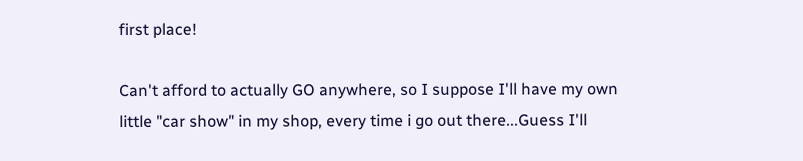first place!

Can't afford to actually GO anywhere, so I suppose I'll have my own little "car show" in my shop, every time i go out there...Guess I'll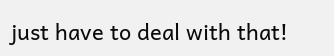just have to deal with that!